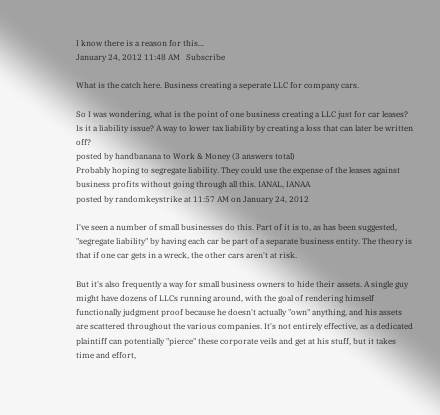I know there is a reason for this...
January 24, 2012 11:48 AM   Subscribe

What is the catch here. Business creating a seperate LLC for company cars.

So I was wondering, what is the point of one business creating a LLC just for car leases? Is it a liability issue? A way to lower tax liability by creating a loss that can later be written off?
posted by handbanana to Work & Money (3 answers total)
Probably hoping to segregate liability. They could use the expense of the leases against business profits without going through all this. IANAL, IANAA
posted by randomkeystrike at 11:57 AM on January 24, 2012

I've seen a number of small businesses do this. Part of it is to, as has been suggested, "segregate liability" by having each car be part of a separate business entity. The theory is that if one car gets in a wreck, the other cars aren't at risk.

But it's also frequently a way for small business owners to hide their assets. A single guy might have dozens of LLCs running around, with the goal of rendering himself functionally judgment proof because he doesn't actually "own" anything, and his assets are scattered throughout the various companies. It's not entirely effective, as a dedicated plaintiff can potentially "pierce" these corporate veils and get at his stuff, but it takes time and effort,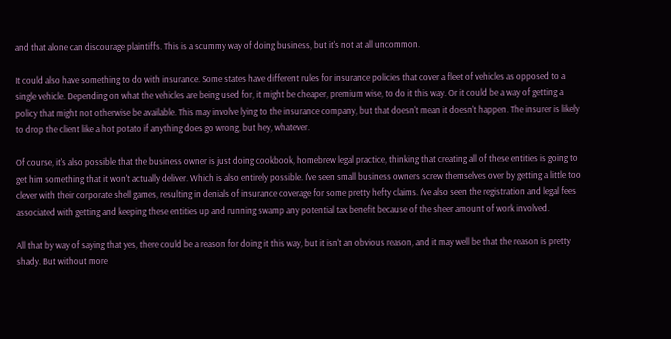and that alone can discourage plaintiffs. This is a scummy way of doing business, but it's not at all uncommon.

It could also have something to do with insurance. Some states have different rules for insurance policies that cover a fleet of vehicles as opposed to a single vehicle. Depending on what the vehicles are being used for, it might be cheaper, premium wise, to do it this way. Or it could be a way of getting a policy that might not otherwise be available. This may involve lying to the insurance company, but that doesn't mean it doesn't happen. The insurer is likely to drop the client like a hot potato if anything does go wrong, but hey, whatever.

Of course, it's also possible that the business owner is just doing cookbook, homebrew legal practice, thinking that creating all of these entities is going to get him something that it won't actually deliver. Which is also entirely possible. I've seen small business owners screw themselves over by getting a little too clever with their corporate shell games, resulting in denials of insurance coverage for some pretty hefty claims. I've also seen the registration and legal fees associated with getting and keeping these entities up and running swamp any potential tax benefit because of the sheer amount of work involved.

All that by way of saying that yes, there could be a reason for doing it this way, but it isn't an obvious reason, and it may well be that the reason is pretty shady. But without more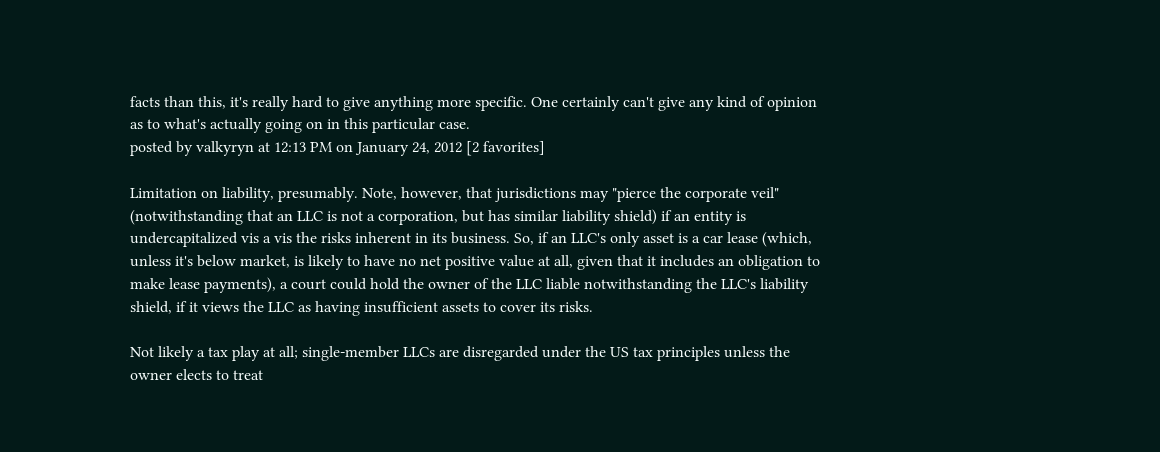facts than this, it's really hard to give anything more specific. One certainly can't give any kind of opinion as to what's actually going on in this particular case.
posted by valkyryn at 12:13 PM on January 24, 2012 [2 favorites]

Limitation on liability, presumably. Note, however, that jurisdictions may "pierce the corporate veil" (notwithstanding that an LLC is not a corporation, but has similar liability shield) if an entity is undercapitalized vis a vis the risks inherent in its business. So, if an LLC's only asset is a car lease (which, unless it's below market, is likely to have no net positive value at all, given that it includes an obligation to make lease payments), a court could hold the owner of the LLC liable notwithstanding the LLC's liability shield, if it views the LLC as having insufficient assets to cover its risks.

Not likely a tax play at all; single-member LLCs are disregarded under the US tax principles unless the owner elects to treat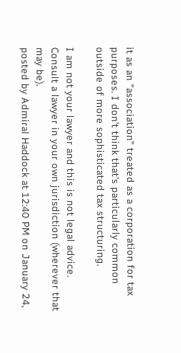it as an "association" treated as a corporation for tax purposes. I don't think that's particularly common outside of more sophisticated tax structuring.

I am not your lawyer and this is not legal advice. Consult a lawyer in your own jurisdiction (wherever that may be).
posted by Admiral Haddock at 12:40 PM on January 24,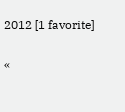2012 [1 favorite]

«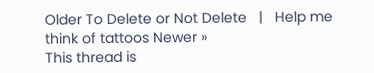Older To Delete or Not Delete   |   Help me think of tattoos Newer »
This thread is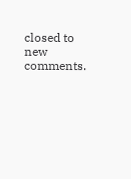closed to new comments.